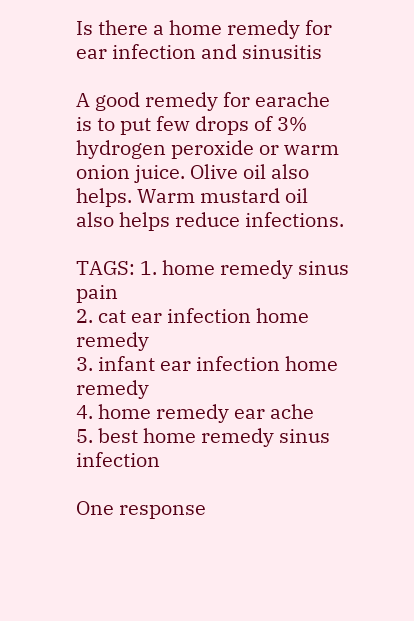Is there a home remedy for ear infection and sinusitis

A good remedy for earache is to put few drops of 3% hydrogen peroxide or warm onion juice. Olive oil also helps. Warm mustard oil also helps reduce infections.

TAGS: 1. home remedy sinus pain
2. cat ear infection home remedy
3. infant ear infection home remedy
4. home remedy ear ache
5. best home remedy sinus infection

One response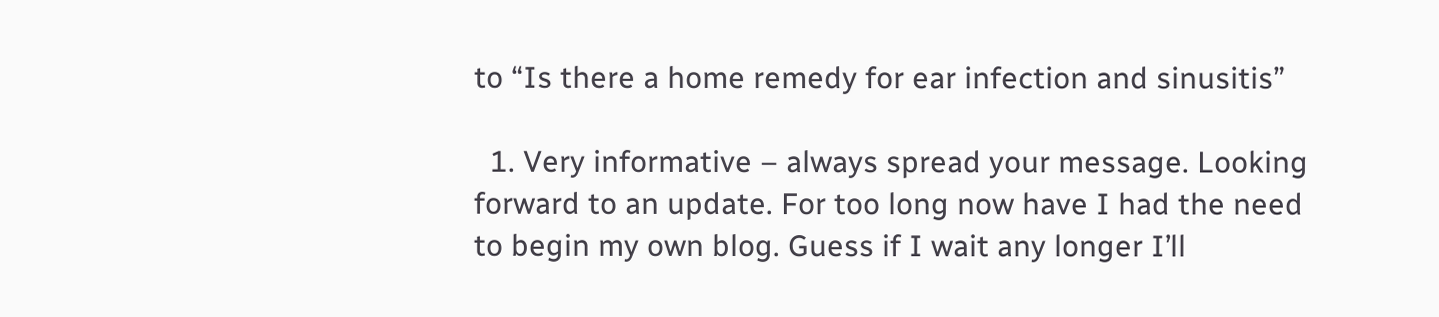to “Is there a home remedy for ear infection and sinusitis”

  1. Very informative – always spread your message. Looking forward to an update. For too long now have I had the need to begin my own blog. Guess if I wait any longer I’ll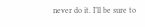never do it. I’ll be sure to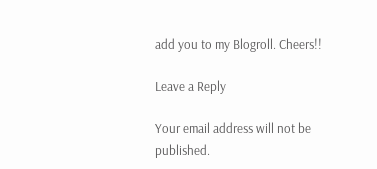add you to my Blogroll. Cheers!!

Leave a Reply

Your email address will not be published.